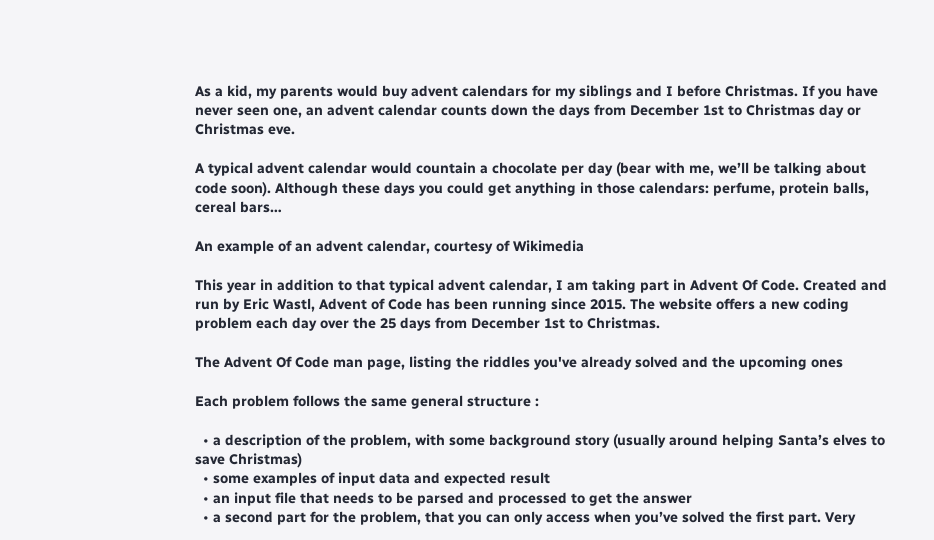As a kid, my parents would buy advent calendars for my siblings and I before Christmas. If you have never seen one, an advent calendar counts down the days from December 1st to Christmas day or Christmas eve.

A typical advent calendar would countain a chocolate per day (bear with me, we’ll be talking about code soon). Although these days you could get anything in those calendars: perfume, protein balls, cereal bars…

An example of an advent calendar, courtesy of Wikimedia

This year in addition to that typical advent calendar, I am taking part in Advent Of Code. Created and run by Eric Wastl, Advent of Code has been running since 2015. The website offers a new coding problem each day over the 25 days from December 1st to Christmas.

The Advent Of Code man page, listing the riddles you've already solved and the upcoming ones

Each problem follows the same general structure :

  • a description of the problem, with some background story (usually around helping Santa’s elves to save Christmas)
  • some examples of input data and expected result
  • an input file that needs to be parsed and processed to get the answer
  • a second part for the problem, that you can only access when you’ve solved the first part. Very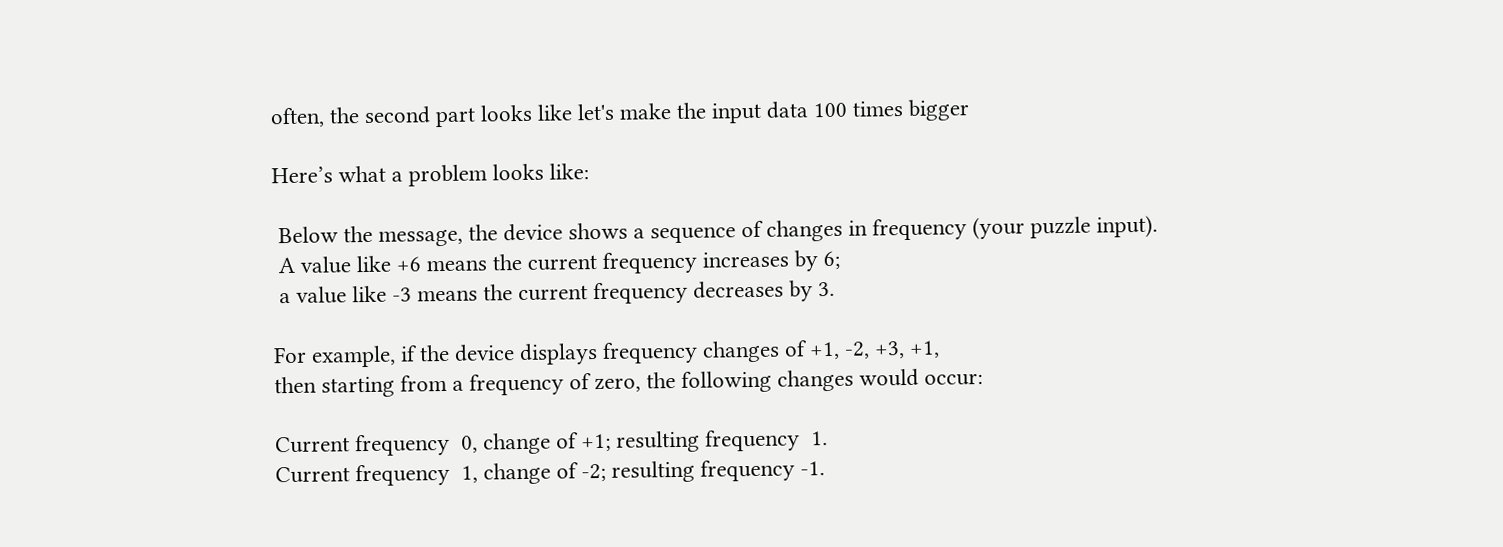often, the second part looks like let's make the input data 100 times bigger

Here’s what a problem looks like:

 Below the message, the device shows a sequence of changes in frequency (your puzzle input).
 A value like +6 means the current frequency increases by 6;
 a value like -3 means the current frequency decreases by 3.

For example, if the device displays frequency changes of +1, -2, +3, +1,
then starting from a frequency of zero, the following changes would occur:

Current frequency  0, change of +1; resulting frequency  1.
Current frequency  1, change of -2; resulting frequency -1.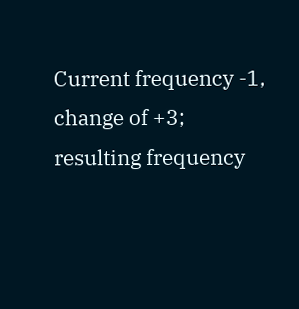Current frequency -1, change of +3; resulting frequency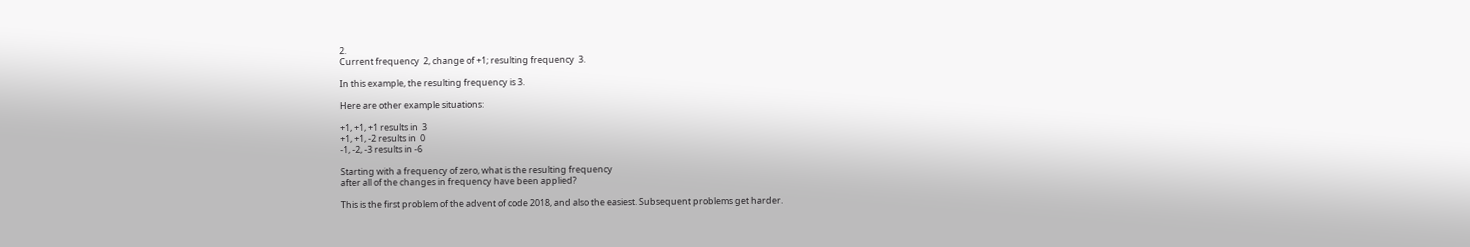2.
Current frequency  2, change of +1; resulting frequency  3.

In this example, the resulting frequency is 3.

Here are other example situations:

+1, +1, +1 results in  3
+1, +1, -2 results in  0
-1, -2, -3 results in -6

Starting with a frequency of zero, what is the resulting frequency
after all of the changes in frequency have been applied?

This is the first problem of the advent of code 2018, and also the easiest. Subsequent problems get harder.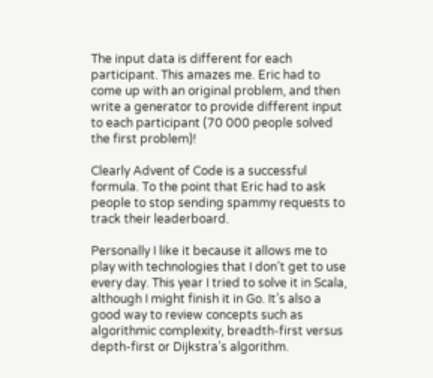The input data is different for each participant. This amazes me. Eric had to come up with an original problem, and then write a generator to provide different input to each participant (70 000 people solved the first problem)!

Clearly Advent of Code is a successful formula. To the point that Eric had to ask people to stop sending spammy requests to track their leaderboard.

Personally I like it because it allows me to play with technologies that I don’t get to use every day. This year I tried to solve it in Scala, although I might finish it in Go. It’s also a good way to review concepts such as algorithmic complexity, breadth-first versus depth-first or Dijkstra’s algorithm.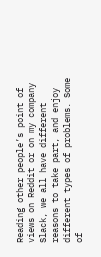Reading other people’s point of views on Reddit or on my company Slack, we all have different reasons to take part, and enjoy different types of problems. Some of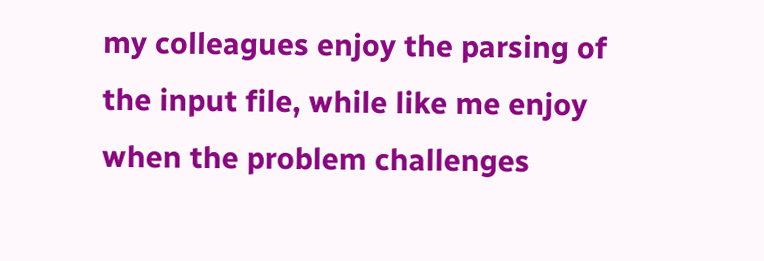my colleagues enjoy the parsing of the input file, while like me enjoy when the problem challenges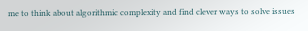me to think about algorithmic complexity and find clever ways to solve issues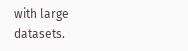with large datasets.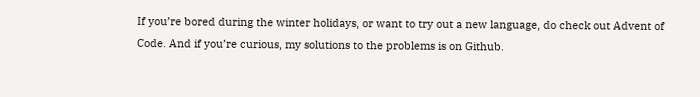If you’re bored during the winter holidays, or want to try out a new language, do check out Advent of Code. And if you’re curious, my solutions to the problems is on Github.